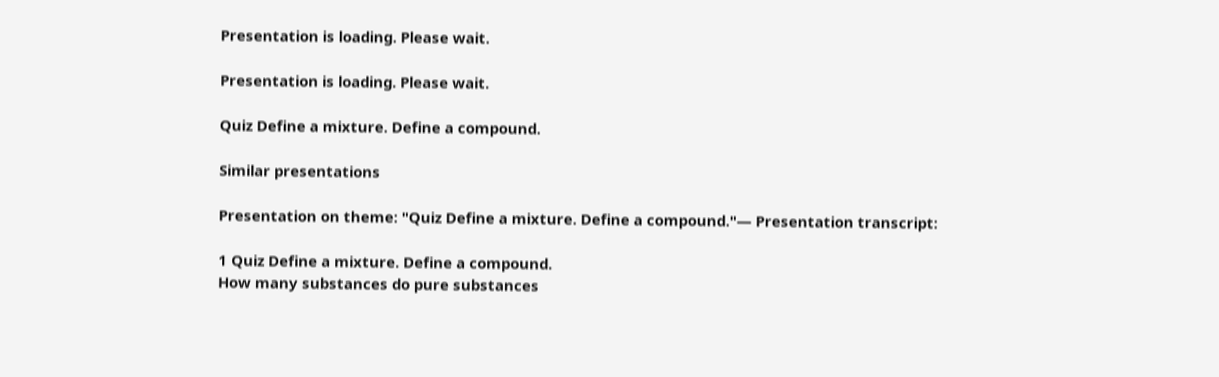Presentation is loading. Please wait.

Presentation is loading. Please wait.

Quiz Define a mixture. Define a compound.

Similar presentations

Presentation on theme: "Quiz Define a mixture. Define a compound."— Presentation transcript:

1 Quiz Define a mixture. Define a compound.
How many substances do pure substances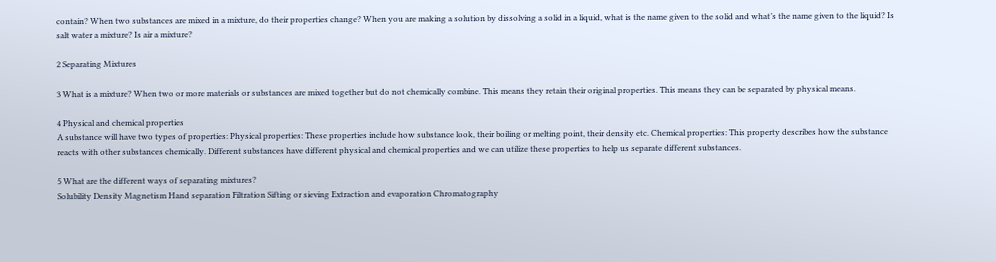contain? When two substances are mixed in a mixture, do their properties change? When you are making a solution by dissolving a solid in a liquid, what is the name given to the solid and what’s the name given to the liquid? Is salt water a mixture? Is air a mixture?

2 Separating Mixtures

3 What is a mixture? When two or more materials or substances are mixed together but do not chemically combine. This means they retain their original properties. This means they can be separated by physical means.

4 Physical and chemical properties
A substance will have two types of properties: Physical properties: These properties include how substance look, their boiling or melting point, their density etc. Chemical properties: This property describes how the substance reacts with other substances chemically. Different substances have different physical and chemical properties and we can utilize these properties to help us separate different substances.

5 What are the different ways of separating mixtures?
Solubility Density Magnetism Hand separation Filtration Sifting or sieving Extraction and evaporation Chromatography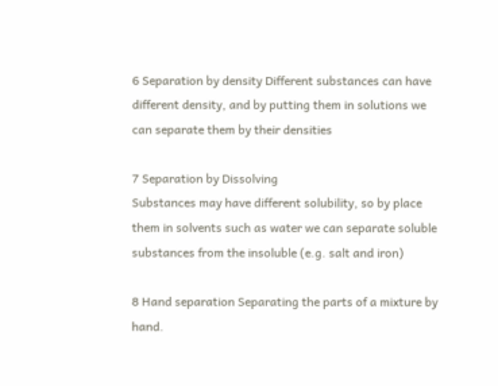6 Separation by density Different substances can have different density, and by putting them in solutions we can separate them by their densities

7 Separation by Dissolving
Substances may have different solubility, so by place them in solvents such as water we can separate soluble substances from the insoluble (e.g. salt and iron)

8 Hand separation Separating the parts of a mixture by hand.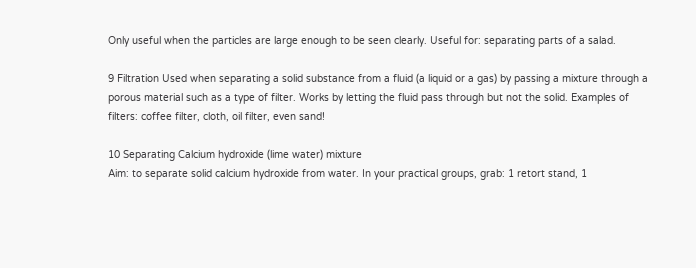Only useful when the particles are large enough to be seen clearly. Useful for: separating parts of a salad.

9 Filtration Used when separating a solid substance from a fluid (a liquid or a gas) by passing a mixture through a porous material such as a type of filter. Works by letting the fluid pass through but not the solid. Examples of filters: coffee filter, cloth, oil filter, even sand!

10 Separating Calcium hydroxide (lime water) mixture
Aim: to separate solid calcium hydroxide from water. In your practical groups, grab: 1 retort stand, 1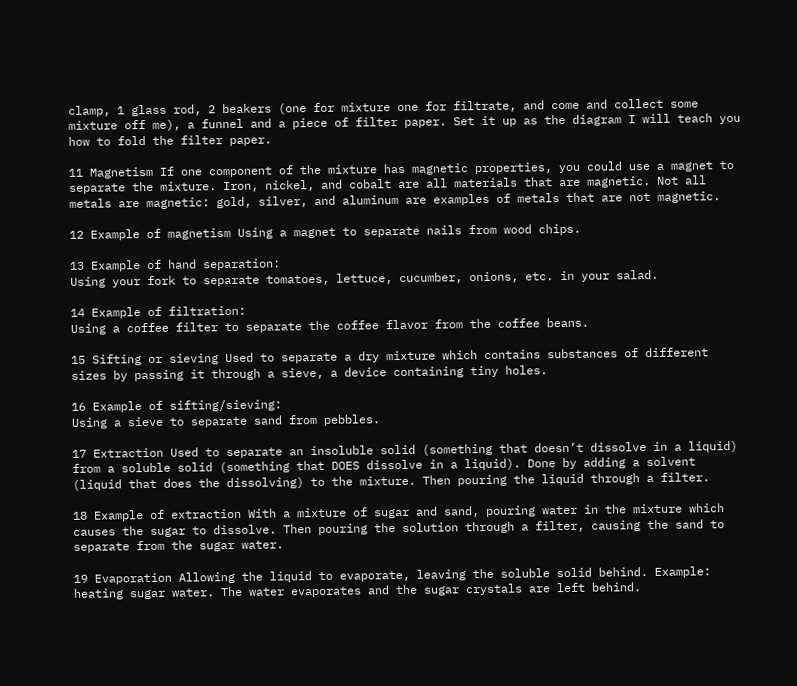clamp, 1 glass rod, 2 beakers (one for mixture one for filtrate, and come and collect some mixture off me), a funnel and a piece of filter paper. Set it up as the diagram I will teach you how to fold the filter paper.

11 Magnetism If one component of the mixture has magnetic properties, you could use a magnet to separate the mixture. Iron, nickel, and cobalt are all materials that are magnetic. Not all metals are magnetic: gold, silver, and aluminum are examples of metals that are not magnetic.

12 Example of magnetism Using a magnet to separate nails from wood chips.

13 Example of hand separation:
Using your fork to separate tomatoes, lettuce, cucumber, onions, etc. in your salad.

14 Example of filtration:
Using a coffee filter to separate the coffee flavor from the coffee beans.

15 Sifting or sieving Used to separate a dry mixture which contains substances of different sizes by passing it through a sieve, a device containing tiny holes.

16 Example of sifting/sieving:
Using a sieve to separate sand from pebbles.

17 Extraction Used to separate an insoluble solid (something that doesn’t dissolve in a liquid) from a soluble solid (something that DOES dissolve in a liquid). Done by adding a solvent (liquid that does the dissolving) to the mixture. Then pouring the liquid through a filter.

18 Example of extraction With a mixture of sugar and sand, pouring water in the mixture which causes the sugar to dissolve. Then pouring the solution through a filter, causing the sand to separate from the sugar water.

19 Evaporation Allowing the liquid to evaporate, leaving the soluble solid behind. Example: heating sugar water. The water evaporates and the sugar crystals are left behind.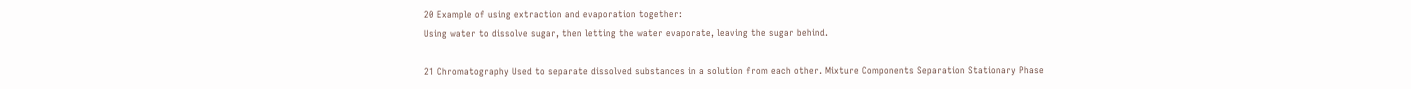20 Example of using extraction and evaporation together:
Using water to dissolve sugar, then letting the water evaporate, leaving the sugar behind.

21 Chromatography Used to separate dissolved substances in a solution from each other. Mixture Components Separation Stationary Phase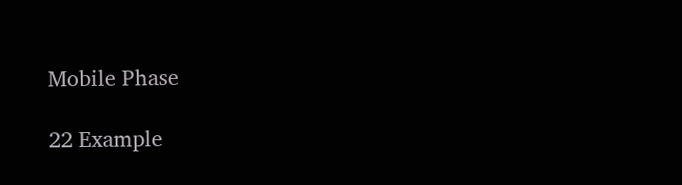Mobile Phase

22 Example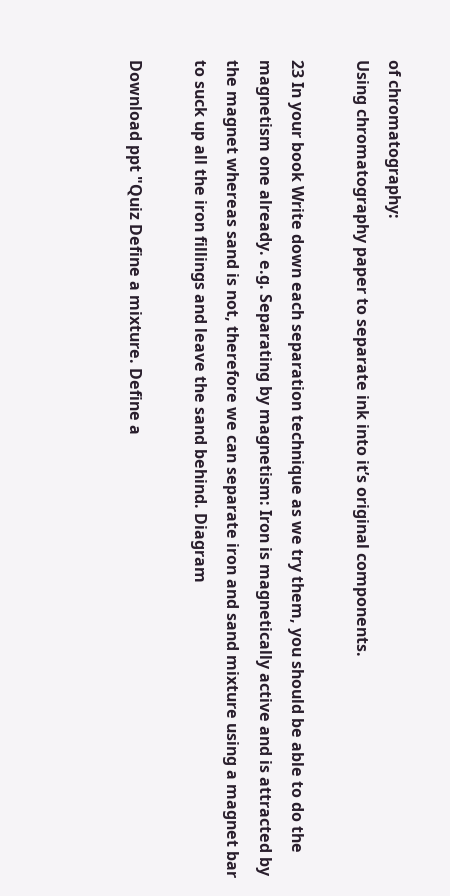of chromatography:
Using chromatography paper to separate ink into it’s original components.

23 In your book Write down each separation technique as we try them, you should be able to do the magnetism one already. e.g. Separating by magnetism: Iron is magnetically active and is attracted by the magnet whereas sand is not, therefore we can separate iron and sand mixture using a magnet bar to suck up all the iron fillings and leave the sand behind. Diagram

Download ppt "Quiz Define a mixture. Define a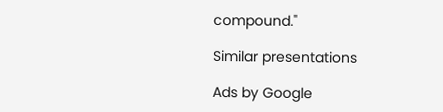compound."

Similar presentations

Ads by Google